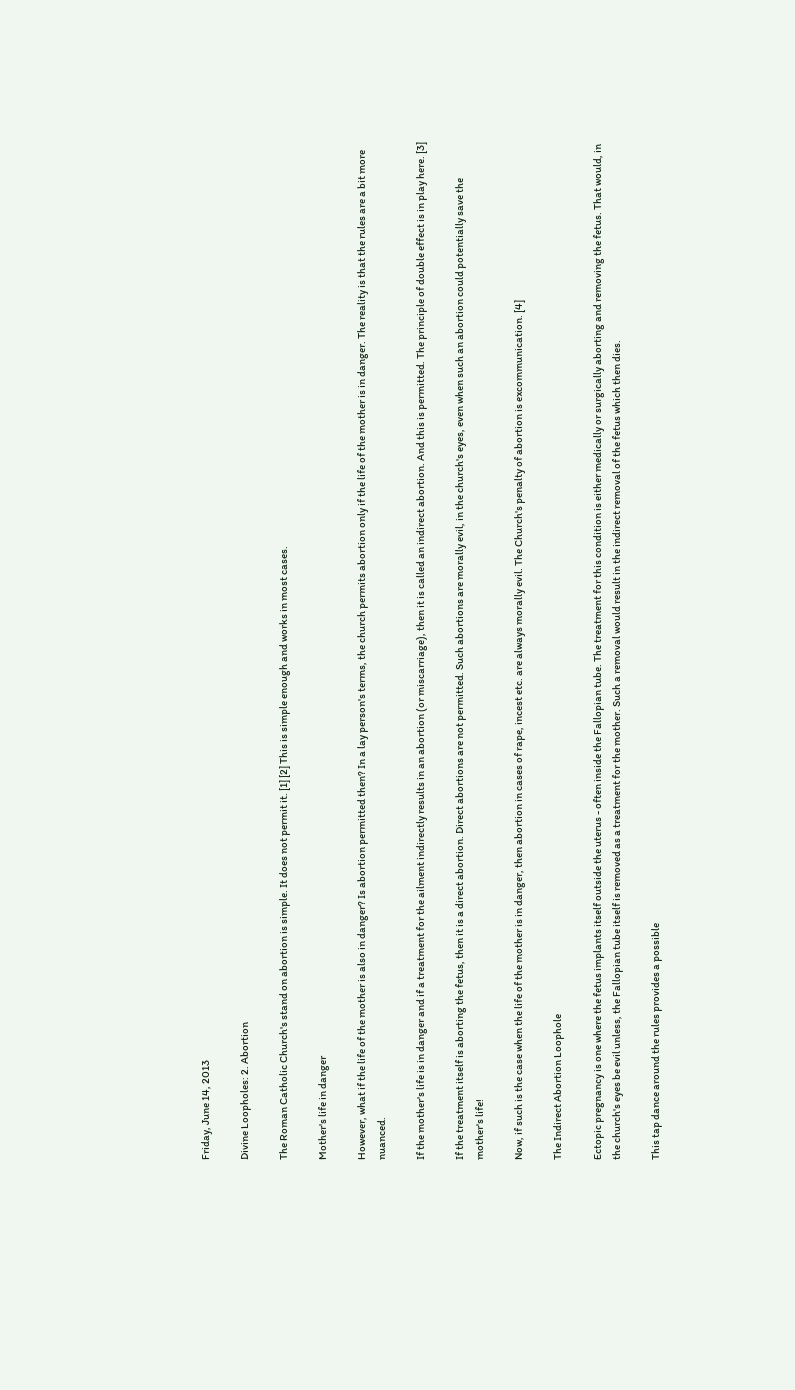Friday, June 14, 2013

Divine Loopholes: 2. Abortion

The Roman Catholic Church's stand on abortion is simple. It does not permit it. [1] [2] This is simple enough and works in most cases.

Mother's life in danger

However, what if the life of the mother is also in danger? Is abortion permitted then? In a lay person's terms, the church permits abortion only if the life of the mother is in danger. The reality is that the rules are a bit more nuanced.

If the mother's life is in danger and if a treatment for the ailment indirectly results in an abortion (or miscarriage), then it is called an indirect abortion. And this is permitted. The principle of double effect is in play here. [3]

If the treatment itself is aborting the fetus, then it is a direct abortion. Direct abortions are not permitted. Such abortions are morally evil, in the church's eyes, even when such an abortion could potentially save the mother's life!

Now, if such is the case when the life of the mother is in danger, then abortion in cases of rape, incest etc. are always morally evil. The Church's penalty of abortion is excommunication. [4]

The Indirect Abortion Loophole

Ectopic pregnancy is one where the fetus implants itself outside the uterus - often inside the Fallopian tube. The treatment for this condition is either medically or surgically aborting and removing the fetus. That would, in the church's eyes be evil unless, the Fallopian tube itself is removed as a treatment for the mother. Such a removal would result in the indirect removal of the fetus which then dies.

This tap dance around the rules provides a possible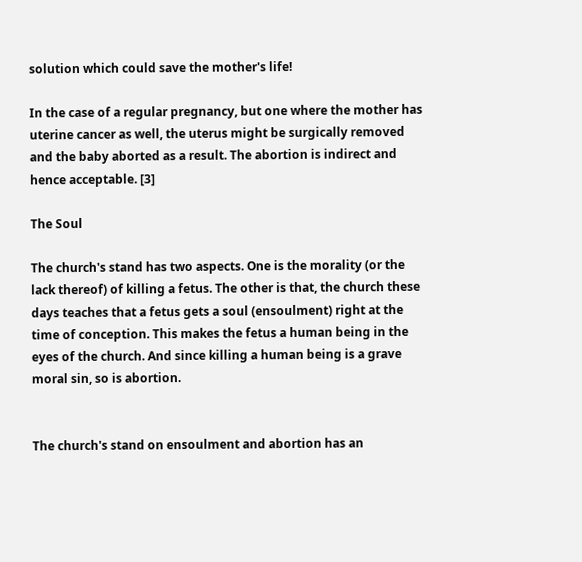solution which could save the mother's life!

In the case of a regular pregnancy, but one where the mother has uterine cancer as well, the uterus might be surgically removed and the baby aborted as a result. The abortion is indirect and hence acceptable. [3]

The Soul

The church's stand has two aspects. One is the morality (or the lack thereof) of killing a fetus. The other is that, the church these days teaches that a fetus gets a soul (ensoulment) right at the time of conception. This makes the fetus a human being in the eyes of the church. And since killing a human being is a grave moral sin, so is abortion.


The church's stand on ensoulment and abortion has an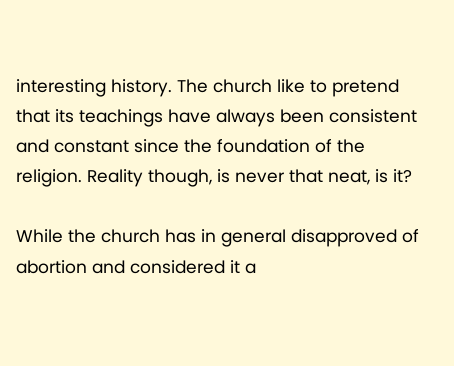interesting history. The church like to pretend that its teachings have always been consistent and constant since the foundation of the religion. Reality though, is never that neat, is it?

While the church has in general disapproved of abortion and considered it a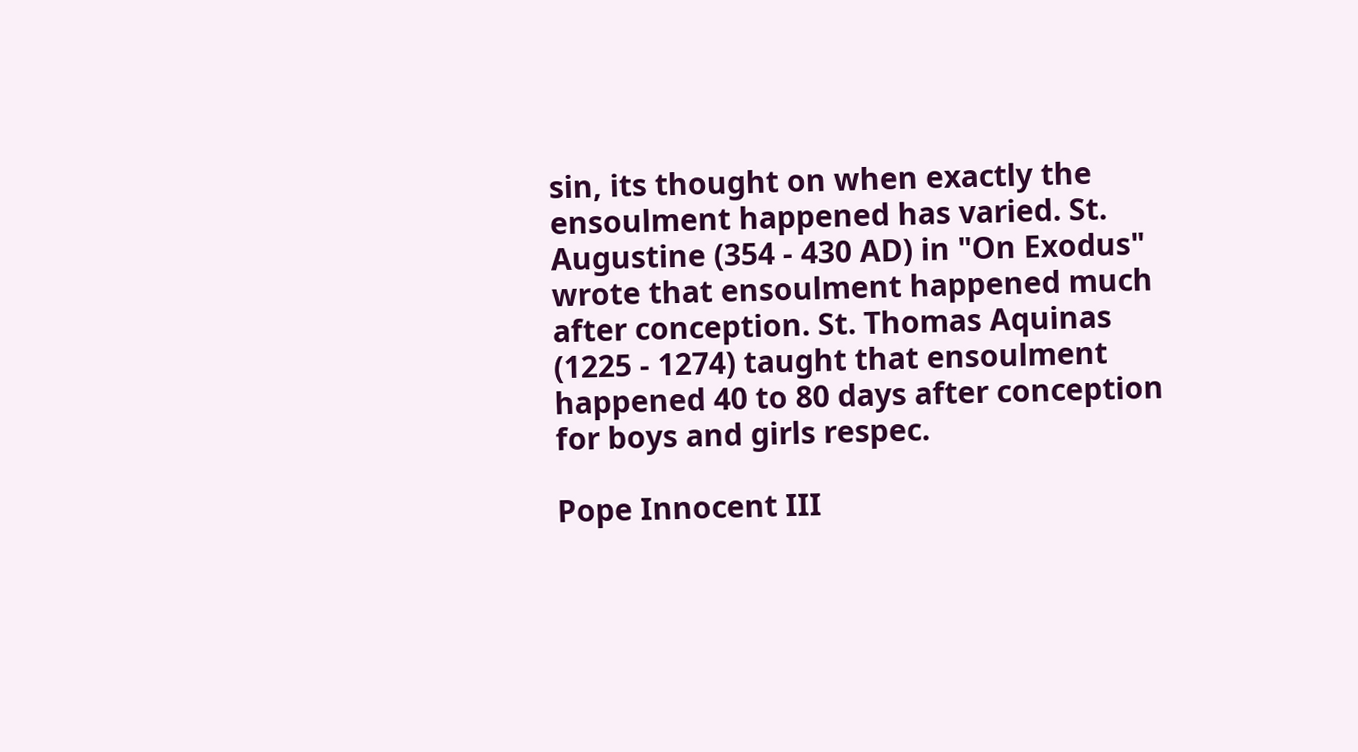sin, its thought on when exactly the ensoulment happened has varied. St. Augustine (354 - 430 AD) in "On Exodus" wrote that ensoulment happened much after conception. St. Thomas Aquinas (1225 - 1274) taught that ensoulment happened 40 to 80 days after conception for boys and girls respec.

Pope Innocent III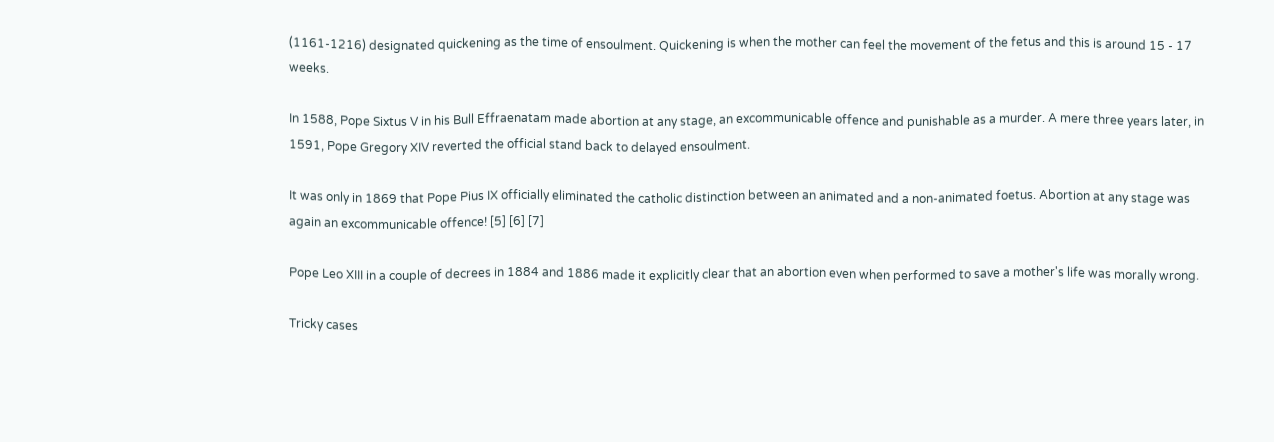(1161-1216) designated quickening as the time of ensoulment. Quickening is when the mother can feel the movement of the fetus and this is around 15 - 17 weeks.

In 1588, Pope Sixtus V in his Bull Effraenatam made abortion at any stage, an excommunicable offence and punishable as a murder. A mere three years later, in 1591, Pope Gregory XIV reverted the official stand back to delayed ensoulment.

It was only in 1869 that Pope Pius IX officially eliminated the catholic distinction between an animated and a non-animated foetus. Abortion at any stage was again an excommunicable offence! [5] [6] [7]

Pope Leo XIII in a couple of decrees in 1884 and 1886 made it explicitly clear that an abortion even when performed to save a mother's life was morally wrong.

Tricky cases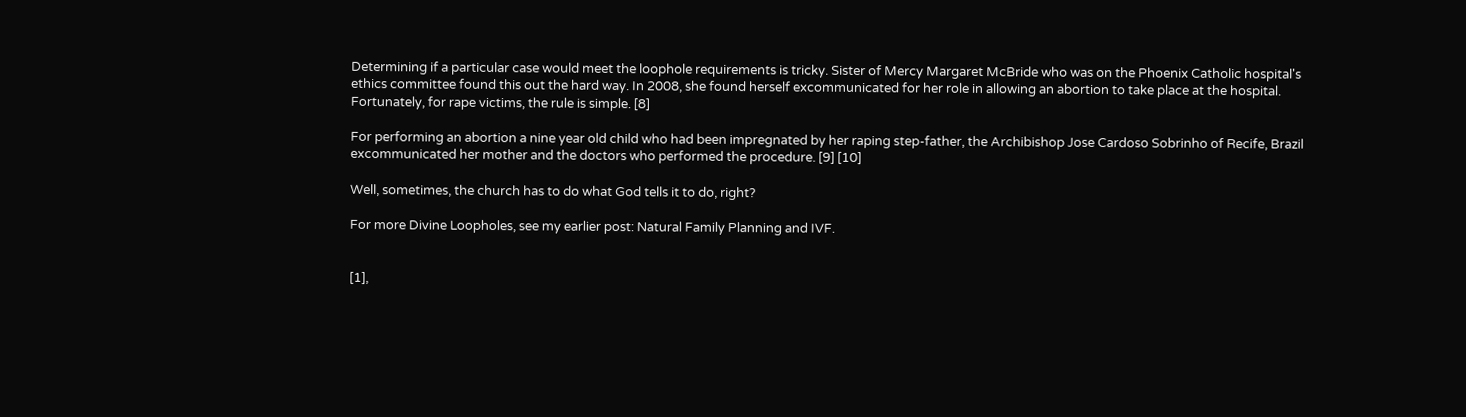Determining if a particular case would meet the loophole requirements is tricky. Sister of Mercy Margaret McBride who was on the Phoenix Catholic hospital's ethics committee found this out the hard way. In 2008, she found herself excommunicated for her role in allowing an abortion to take place at the hospital. Fortunately, for rape victims, the rule is simple. [8]

For performing an abortion a nine year old child who had been impregnated by her raping step-father, the Archibishop Jose Cardoso Sobrinho of Recife, Brazil excommunicated her mother and the doctors who performed the procedure. [9] [10]

Well, sometimes, the church has to do what God tells it to do, right?

For more Divine Loopholes, see my earlier post: Natural Family Planning and IVF.


[1],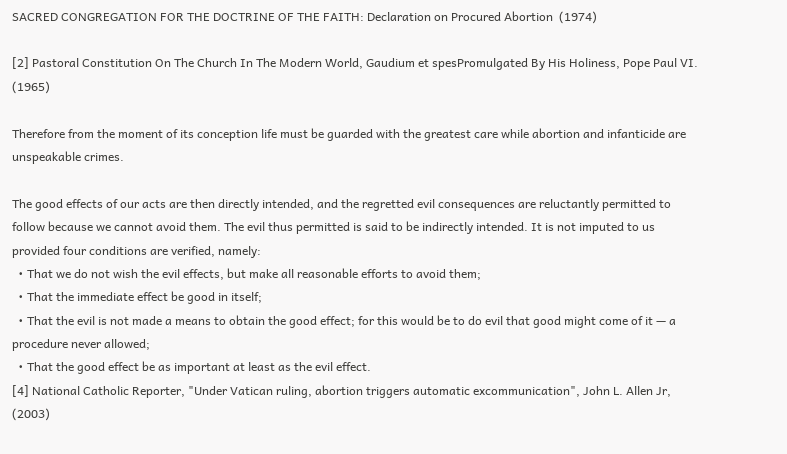SACRED CONGREGATION FOR THE DOCTRINE OF THE FAITH: Declaration on Procured Abortion  (1974)

[2] Pastoral Constitution On The Church In The Modern World, Gaudium et spesPromulgated By His Holiness, Pope Paul VI. (1965)

Therefore from the moment of its conception life must be guarded with the greatest care while abortion and infanticide are unspeakable crimes.

The good effects of our acts are then directly intended, and the regretted evil consequences are reluctantly permitted to follow because we cannot avoid them. The evil thus permitted is said to be indirectly intended. It is not imputed to us provided four conditions are verified, namely:
  • That we do not wish the evil effects, but make all reasonable efforts to avoid them;
  • That the immediate effect be good in itself;
  • That the evil is not made a means to obtain the good effect; for this would be to do evil that good might come of it — a procedure never allowed;
  • That the good effect be as important at least as the evil effect.
[4] National Catholic Reporter, "Under Vatican ruling, abortion triggers automatic excommunication", John L. Allen Jr, (2003)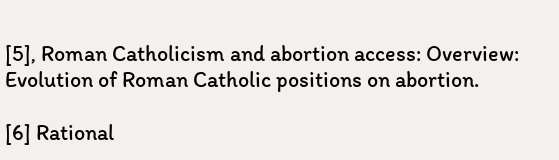[5], Roman Catholicism and abortion access: Overview: Evolution of Roman Catholic positions on abortion.

[6] Rational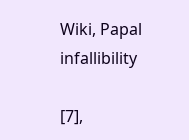Wiki, Papal infallibility

[7],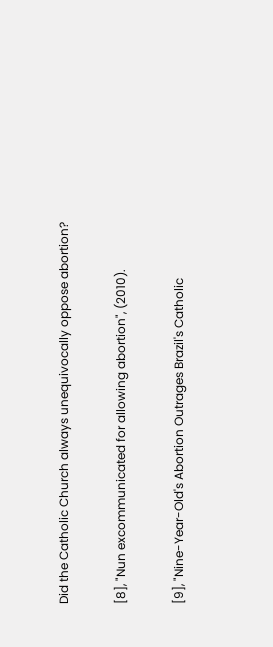Did the Catholic Church always unequivocally oppose abortion?

[8], "Nun excommunicated for allowing abortion", (2010).

[9], "Nine-Year-Old's Abortion Outrages Brazil's Catholic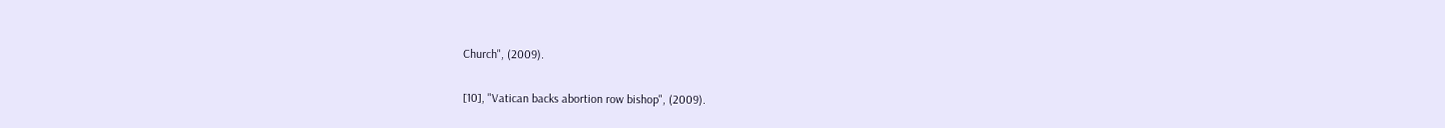Church", (2009).

[10], "Vatican backs abortion row bishop", (2009).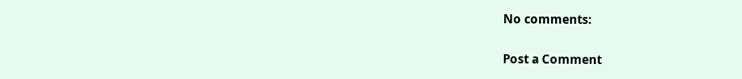No comments:

Post a Comment